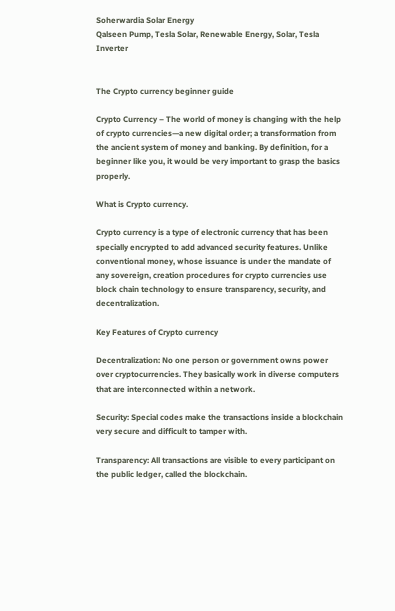Soherwardia Solar Energy
Qalseen Pump, Tesla Solar, Renewable Energy, Solar, Tesla Inverter


The Crypto currency beginner guide

Crypto Currency – The world of money is changing with the help of crypto currencies—a new digital order; a transformation from the ancient system of money and banking. By definition, for a beginner like you, it would be very important to grasp the basics properly.

What is Crypto currency.

Crypto currency is a type of electronic currency that has been specially encrypted to add advanced security features. Unlike conventional money, whose issuance is under the mandate of any sovereign, creation procedures for crypto currencies use block chain technology to ensure transparency, security, and decentralization.

Key Features of Crypto currency

Decentralization: No one person or government owns power over cryptocurrencies. They basically work in diverse computers that are interconnected within a network.

Security: Special codes make the transactions inside a blockchain very secure and difficult to tamper with.

Transparency: All transactions are visible to every participant on the public ledger, called the blockchain.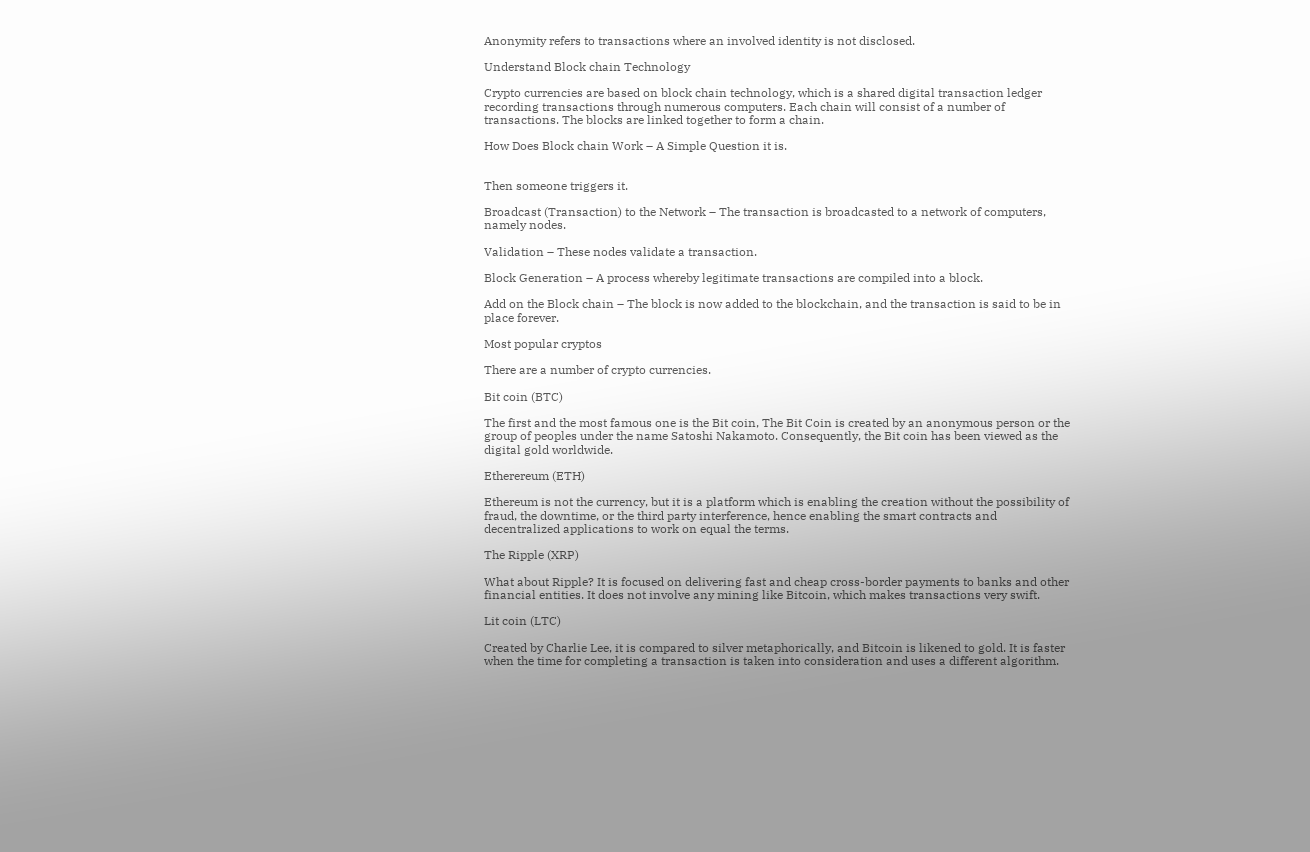Anonymity refers to transactions where an involved identity is not disclosed.

Understand Block chain Technology

Crypto currencies are based on block chain technology, which is a shared digital transaction ledger recording transactions through numerous computers. Each chain will consist of a number of transactions. The blocks are linked together to form a chain.

How Does Block chain Work – A Simple Question it is.


Then someone triggers it.

Broadcast (Transaction) to the Network – The transaction is broadcasted to a network of computers, namely nodes.

Validation – These nodes validate a transaction.

Block Generation – A process whereby legitimate transactions are compiled into a block.

Add on the Block chain – The block is now added to the blockchain, and the transaction is said to be in place forever.

Most popular cryptos

There are a number of crypto currencies.

Bit coin (BTC)

The first and the most famous one is the Bit coin, The Bit Coin is created by an anonymous person or the group of peoples under the name Satoshi Nakamoto. Consequently, the Bit coin has been viewed as the digital gold worldwide.

Etherereum (ETH)

Ethereum is not the currency, but it is a platform which is enabling the creation without the possibility of fraud, the downtime, or the third party interference, hence enabling the smart contracts and decentralized applications to work on equal the terms.

The Ripple (XRP)

What about Ripple? It is focused on delivering fast and cheap cross-border payments to banks and other financial entities. It does not involve any mining like Bitcoin, which makes transactions very swift.

Lit coin (LTC)

Created by Charlie Lee, it is compared to silver metaphorically, and Bitcoin is likened to gold. It is faster when the time for completing a transaction is taken into consideration and uses a different algorithm.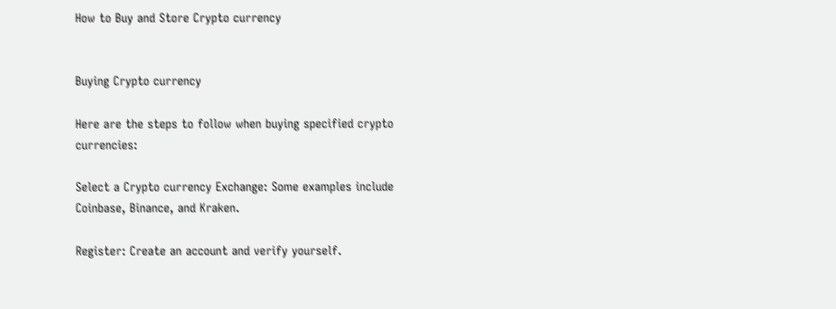How to Buy and Store Crypto currency


Buying Crypto currency

Here are the steps to follow when buying specified crypto currencies:

Select a Crypto currency Exchange: Some examples include Coinbase, Binance, and Kraken.

Register: Create an account and verify yourself.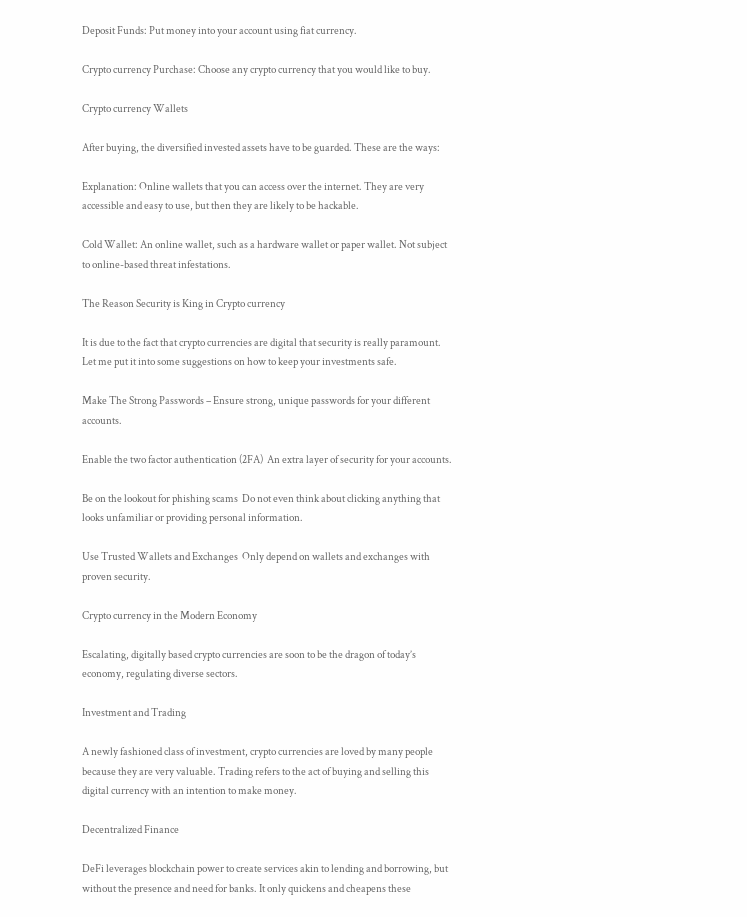Deposit Funds: Put money into your account using fiat currency.

Crypto currency Purchase: Choose any crypto currency that you would like to buy.

Crypto currency Wallets

After buying, the diversified invested assets have to be guarded. These are the ways:

Explanation: Online wallets that you can access over the internet. They are very accessible and easy to use, but then they are likely to be hackable.

Cold Wallet: An online wallet, such as a hardware wallet or paper wallet. Not subject to online-based threat infestations.

The Reason Security is King in Crypto currency

It is due to the fact that crypto currencies are digital that security is really paramount. Let me put it into some suggestions on how to keep your investments safe.

Make The Strong Passwords – Ensure strong, unique passwords for your different accounts.

Enable the two factor authentication (2FA)  An extra layer of security for your accounts.

Be on the lookout for phishing scams  Do not even think about clicking anything that looks unfamiliar or providing personal information.

Use Trusted Wallets and Exchanges  Only depend on wallets and exchanges with proven security.

Crypto currency in the Modern Economy

Escalating, digitally based crypto currencies are soon to be the dragon of today’s economy, regulating diverse sectors.

Investment and Trading

A newly fashioned class of investment, crypto currencies are loved by many people because they are very valuable. Trading refers to the act of buying and selling this digital currency with an intention to make money.

Decentralized Finance

DeFi leverages blockchain power to create services akin to lending and borrowing, but without the presence and need for banks. It only quickens and cheapens these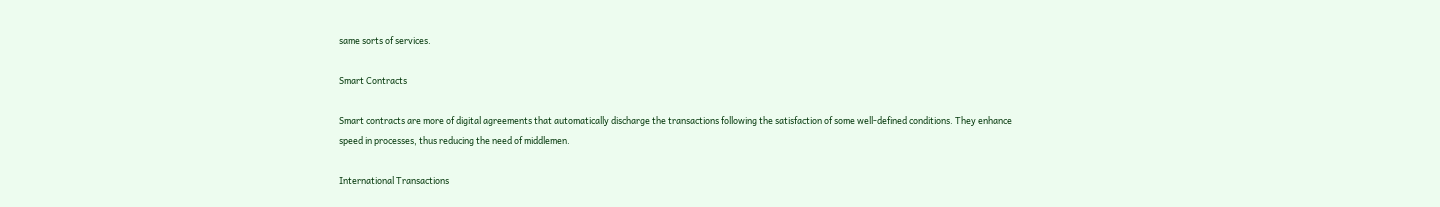same sorts of services.

Smart Contracts

Smart contracts are more of digital agreements that automatically discharge the transactions following the satisfaction of some well-defined conditions. They enhance speed in processes, thus reducing the need of middlemen.

International Transactions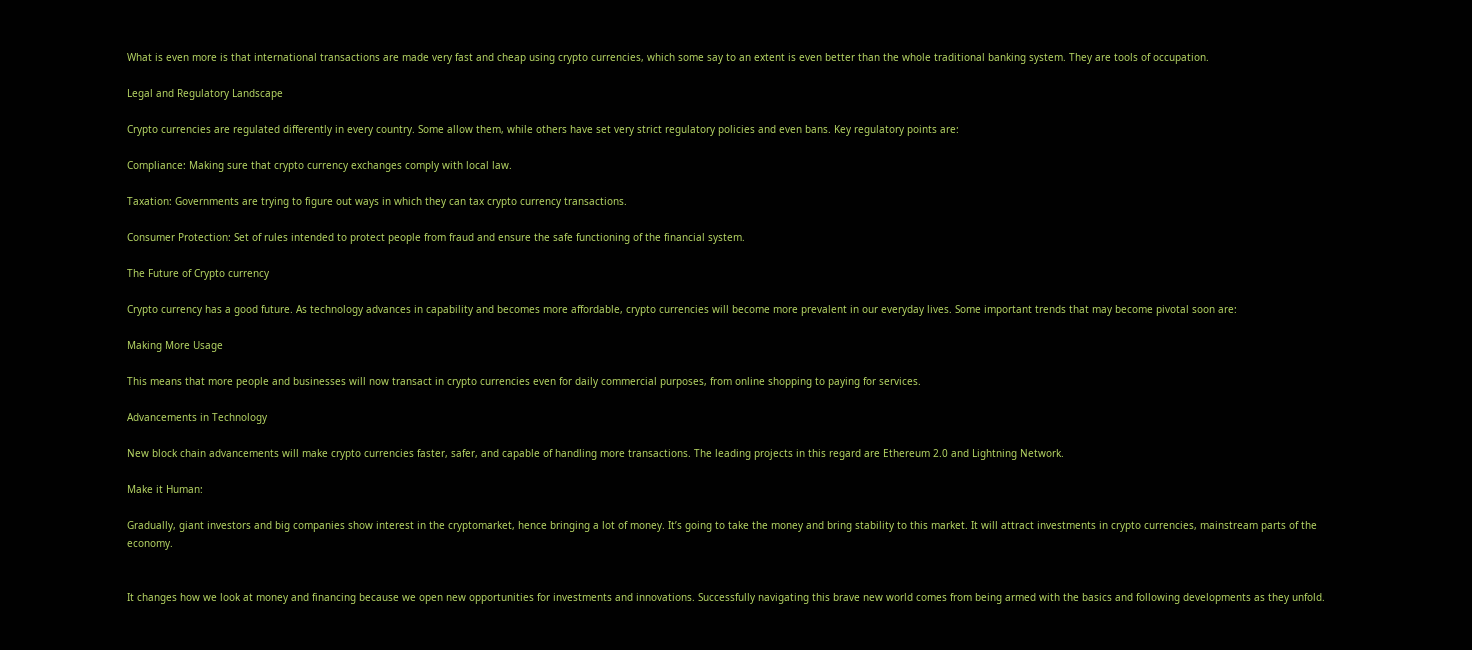What is even more is that international transactions are made very fast and cheap using crypto currencies, which some say to an extent is even better than the whole traditional banking system. They are tools of occupation.

Legal and Regulatory Landscape

Crypto currencies are regulated differently in every country. Some allow them, while others have set very strict regulatory policies and even bans. Key regulatory points are:

Compliance: Making sure that crypto currency exchanges comply with local law.

Taxation: Governments are trying to figure out ways in which they can tax crypto currency transactions.

Consumer Protection: Set of rules intended to protect people from fraud and ensure the safe functioning of the financial system.

The Future of Crypto currency

Crypto currency has a good future. As technology advances in capability and becomes more affordable, crypto currencies will become more prevalent in our everyday lives. Some important trends that may become pivotal soon are:

Making More Usage

This means that more people and businesses will now transact in crypto currencies even for daily commercial purposes, from online shopping to paying for services.

Advancements in Technology

New block chain advancements will make crypto currencies faster, safer, and capable of handling more transactions. The leading projects in this regard are Ethereum 2.0 and Lightning Network.

Make it Human:

Gradually, giant investors and big companies show interest in the cryptomarket, hence bringing a lot of money. It’s going to take the money and bring stability to this market. It will attract investments in crypto currencies, mainstream parts of the economy.


It changes how we look at money and financing because we open new opportunities for investments and innovations. Successfully navigating this brave new world comes from being armed with the basics and following developments as they unfold.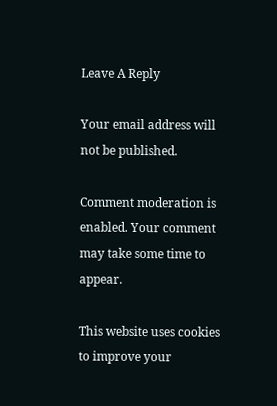Leave A Reply

Your email address will not be published.

Comment moderation is enabled. Your comment may take some time to appear.

This website uses cookies to improve your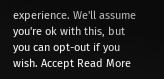experience. We'll assume you're ok with this, but you can opt-out if you wish. Accept Read More